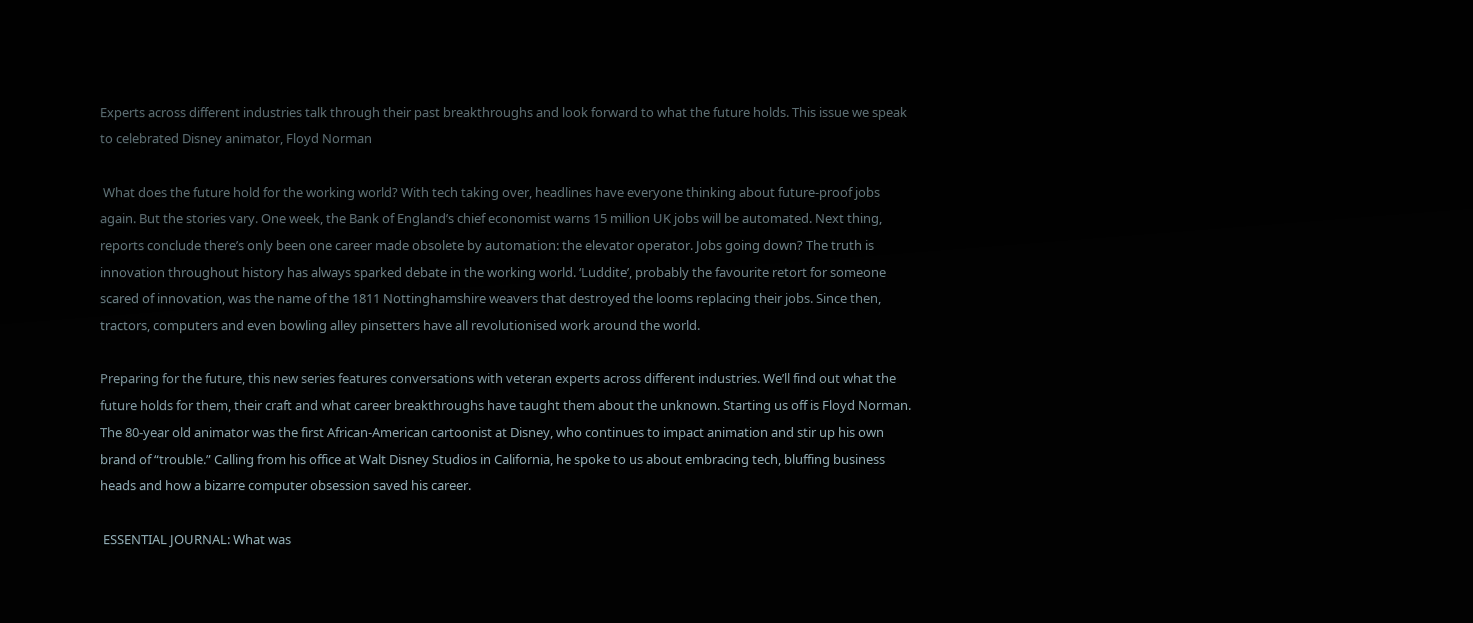Experts across different industries talk through their past breakthroughs and look forward to what the future holds. This issue we speak to celebrated Disney animator, Floyd Norman

 What does the future hold for the working world? With tech taking over, headlines have everyone thinking about future-proof jobs again. But the stories vary. One week, the Bank of England’s chief economist warns 15 million UK jobs will be automated. Next thing, reports conclude there’s only been one career made obsolete by automation: the elevator operator. Jobs going down? The truth is innovation throughout history has always sparked debate in the working world. ‘Luddite’, probably the favourite retort for someone scared of innovation, was the name of the 1811 Nottinghamshire weavers that destroyed the looms replacing their jobs. Since then, tractors, computers and even bowling alley pinsetters have all revolutionised work around the world.

Preparing for the future, this new series features conversations with veteran experts across different industries. We’ll find out what the future holds for them, their craft and what career breakthroughs have taught them about the unknown. Starting us off is Floyd Norman. The 80-year old animator was the first African-American cartoonist at Disney, who continues to impact animation and stir up his own brand of “trouble.” Calling from his office at Walt Disney Studios in California, he spoke to us about embracing tech, bluffing business heads and how a bizarre computer obsession saved his career.

 ESSENTIAL JOURNAL: What was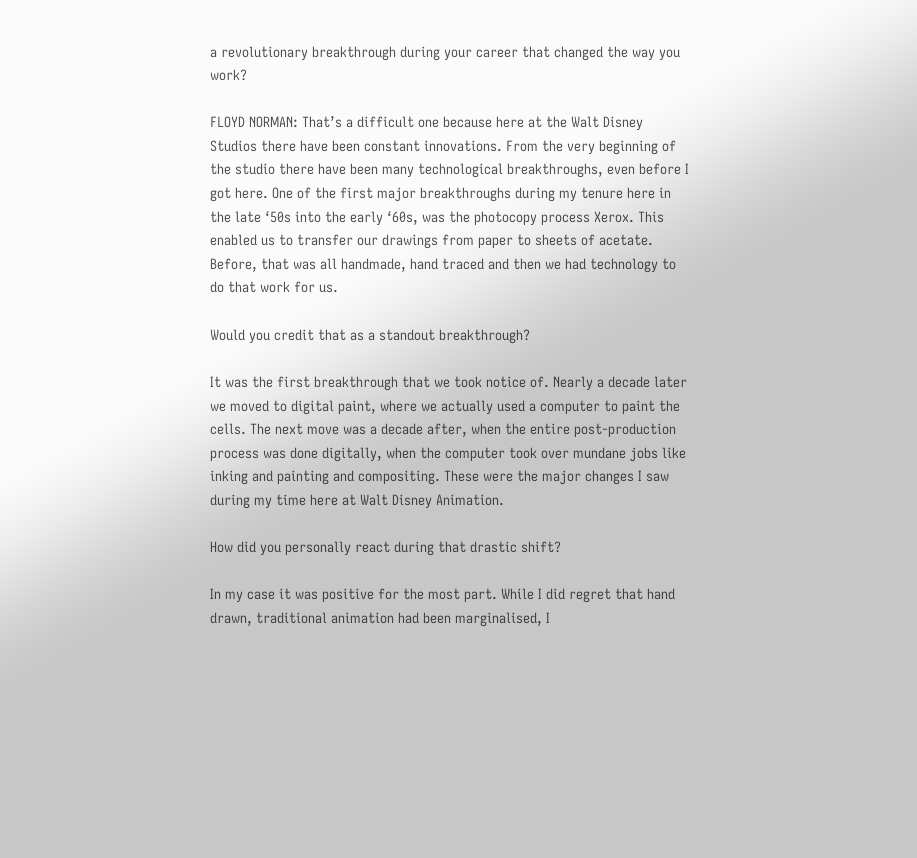a revolutionary breakthrough during your career that changed the way you work?

FLOYD NORMAN: That’s a difficult one because here at the Walt Disney Studios there have been constant innovations. From the very beginning of the studio there have been many technological breakthroughs, even before I got here. One of the first major breakthroughs during my tenure here in the late ‘50s into the early ‘60s, was the photocopy process Xerox. This enabled us to transfer our drawings from paper to sheets of acetate. Before, that was all handmade, hand traced and then we had technology to do that work for us.

Would you credit that as a standout breakthrough?

It was the first breakthrough that we took notice of. Nearly a decade later we moved to digital paint, where we actually used a computer to paint the cells. The next move was a decade after, when the entire post-production process was done digitally, when the computer took over mundane jobs like inking and painting and compositing. These were the major changes I saw during my time here at Walt Disney Animation.

How did you personally react during that drastic shift?

In my case it was positive for the most part. While I did regret that hand drawn, traditional animation had been marginalised, I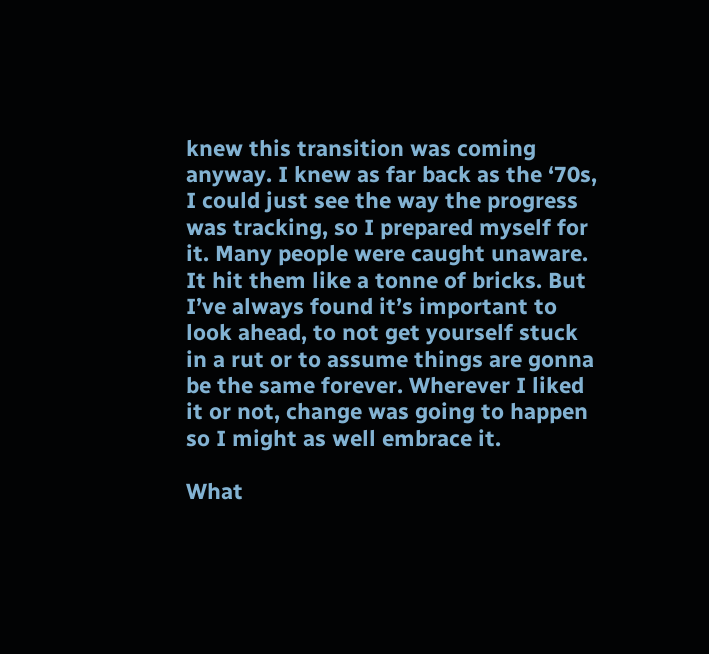knew this transition was coming anyway. I knew as far back as the ‘70s, I could just see the way the progress was tracking, so I prepared myself for it. Many people were caught unaware. It hit them like a tonne of bricks. But I’ve always found it’s important to look ahead, to not get yourself stuck in a rut or to assume things are gonna be the same forever. Wherever I liked it or not, change was going to happen so I might as well embrace it.

What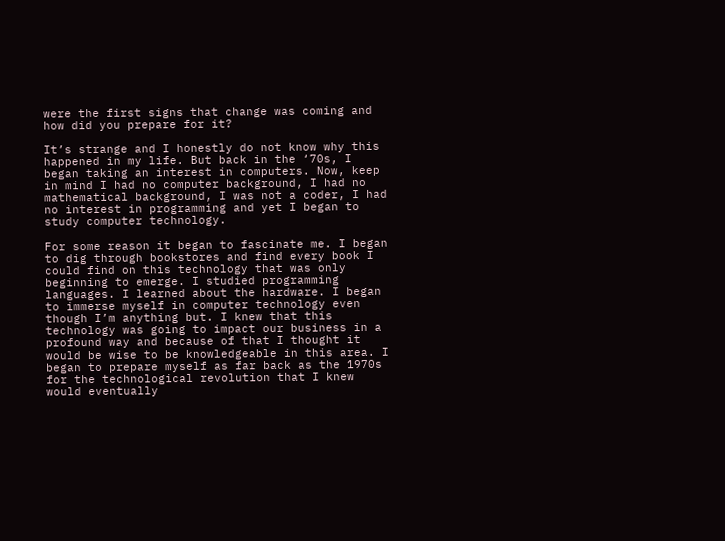were the first signs that change was coming and how did you prepare for it?

It’s strange and I honestly do not know why this happened in my life. But back in the ‘70s, I began taking an interest in computers. Now, keep in mind I had no computer background, I had no mathematical background, I was not a coder, I had no interest in programming and yet I began to study computer technology.

For some reason it began to fascinate me. I began to dig through bookstores and find every book I could find on this technology that was only beginning to emerge. I studied programming languages. I learned about the hardware. I began to immerse myself in computer technology even though I’m anything but. I knew that this technology was going to impact our business in a profound way and because of that I thought it would be wise to be knowledgeable in this area. I began to prepare myself as far back as the 1970s for the technological revolution that I knew would eventually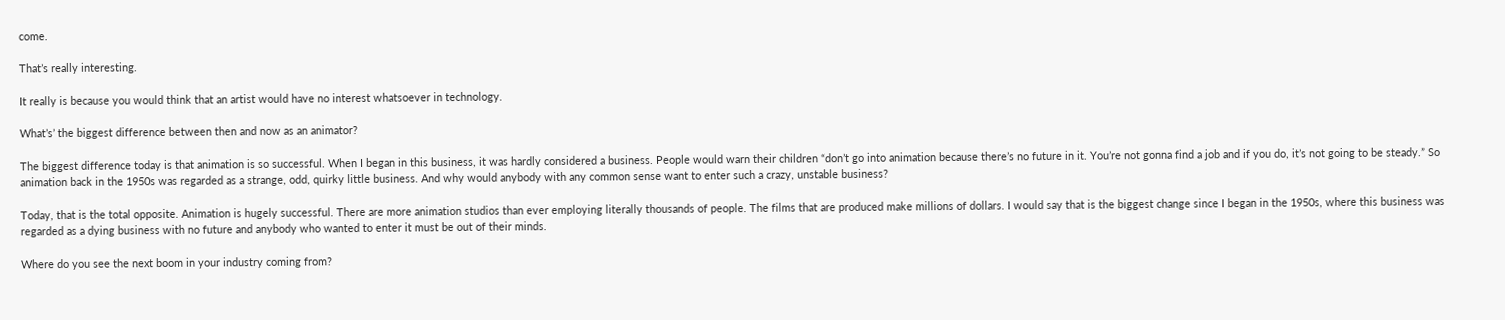come.

That’s really interesting.

It really is because you would think that an artist would have no interest whatsoever in technology.

What’s’ the biggest difference between then and now as an animator?

The biggest difference today is that animation is so successful. When I began in this business, it was hardly considered a business. People would warn their children “don’t go into animation because there’s no future in it. You’re not gonna find a job and if you do, it’s not going to be steady.” So animation back in the 1950s was regarded as a strange, odd, quirky little business. And why would anybody with any common sense want to enter such a crazy, unstable business?

Today, that is the total opposite. Animation is hugely successful. There are more animation studios than ever employing literally thousands of people. The films that are produced make millions of dollars. I would say that is the biggest change since I began in the 1950s, where this business was regarded as a dying business with no future and anybody who wanted to enter it must be out of their minds.

Where do you see the next boom in your industry coming from?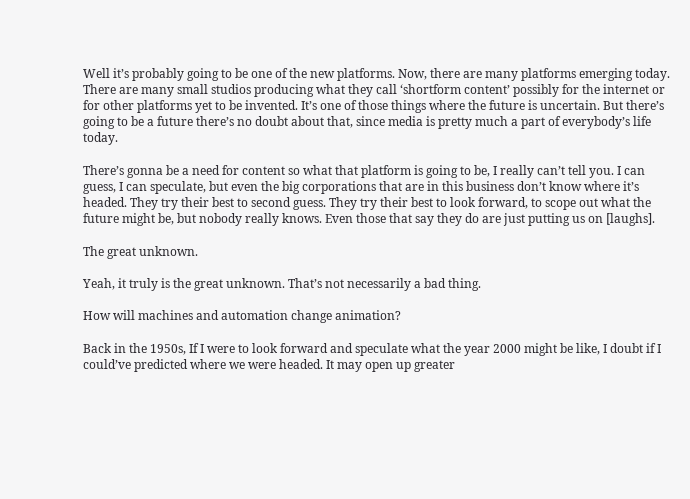Well it’s probably going to be one of the new platforms. Now, there are many platforms emerging today. There are many small studios producing what they call ‘shortform content’ possibly for the internet or for other platforms yet to be invented. It’s one of those things where the future is uncertain. But there’s going to be a future there’s no doubt about that, since media is pretty much a part of everybody’s life today.

There’s gonna be a need for content so what that platform is going to be, I really can’t tell you. I can guess, I can speculate, but even the big corporations that are in this business don’t know where it’s headed. They try their best to second guess. They try their best to look forward, to scope out what the future might be, but nobody really knows. Even those that say they do are just putting us on [laughs].

The great unknown.

Yeah, it truly is the great unknown. That’s not necessarily a bad thing.

How will machines and automation change animation?

Back in the 1950s, If I were to look forward and speculate what the year 2000 might be like, I doubt if I could’ve predicted where we were headed. It may open up greater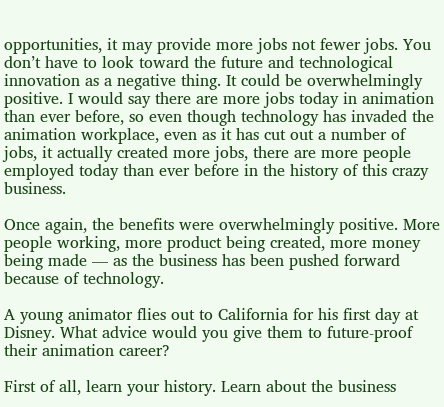opportunities, it may provide more jobs not fewer jobs. You don’t have to look toward the future and technological innovation as a negative thing. It could be overwhelmingly positive. I would say there are more jobs today in animation than ever before, so even though technology has invaded the animation workplace, even as it has cut out a number of jobs, it actually created more jobs, there are more people employed today than ever before in the history of this crazy business.

Once again, the benefits were overwhelmingly positive. More people working, more product being created, more money being made — as the business has been pushed forward because of technology.

A young animator flies out to California for his first day at Disney. What advice would you give them to future-proof their animation career?

First of all, learn your history. Learn about the business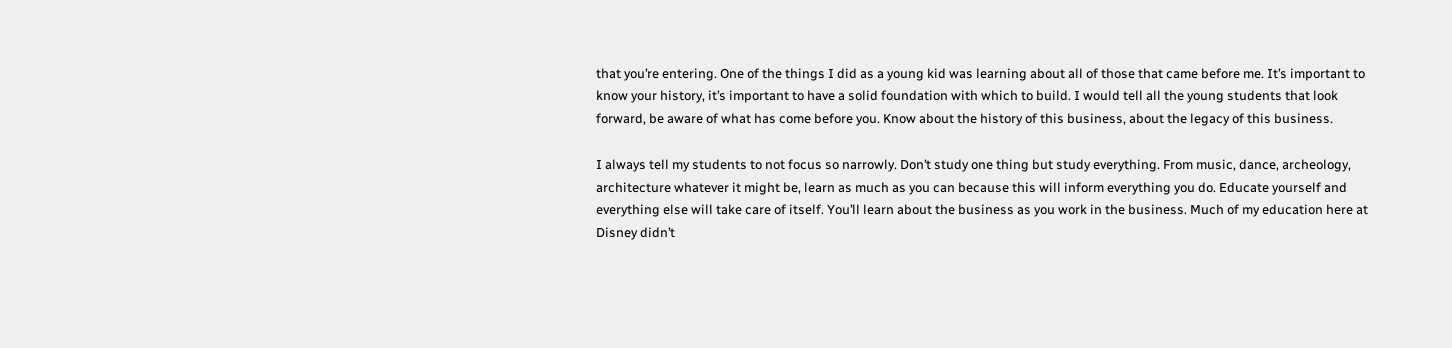that you’re entering. One of the things I did as a young kid was learning about all of those that came before me. It’s important to know your history, it’s important to have a solid foundation with which to build. I would tell all the young students that look forward, be aware of what has come before you. Know about the history of this business, about the legacy of this business.

I always tell my students to not focus so narrowly. Don’t study one thing but study everything. From music, dance, archeology, architecture whatever it might be, learn as much as you can because this will inform everything you do. Educate yourself and everything else will take care of itself. You’ll learn about the business as you work in the business. Much of my education here at Disney didn’t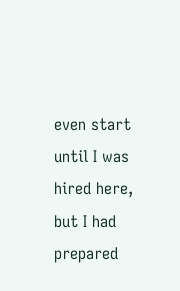even start until I was hired here, but I had prepared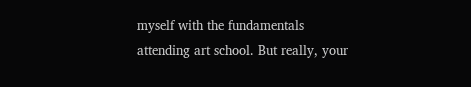myself with the fundamentals attending art school. But really, your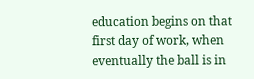education begins on that first day of work, when eventually the ball is in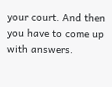your court. And then you have to come up with answers.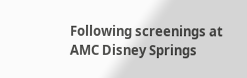Following screenings at AMC Disney Springs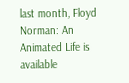last month, Floyd Norman: An Animated Life is available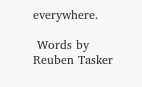everywhere.

 Words by Reuben Tasker